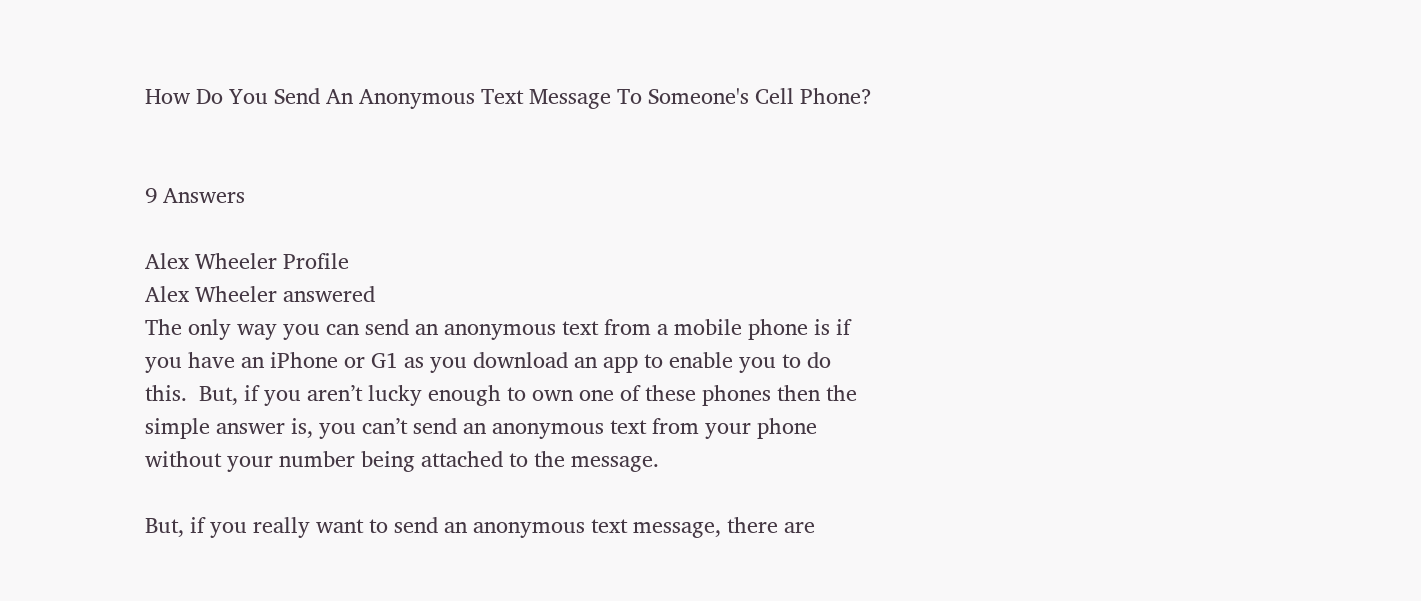How Do You Send An Anonymous Text Message To Someone's Cell Phone?


9 Answers

Alex Wheeler Profile
Alex Wheeler answered
The only way you can send an anonymous text from a mobile phone is if you have an iPhone or G1 as you download an app to enable you to do this.  But, if you aren’t lucky enough to own one of these phones then the simple answer is, you can’t send an anonymous text from your phone without your number being attached to the message.

But, if you really want to send an anonymous text message, there are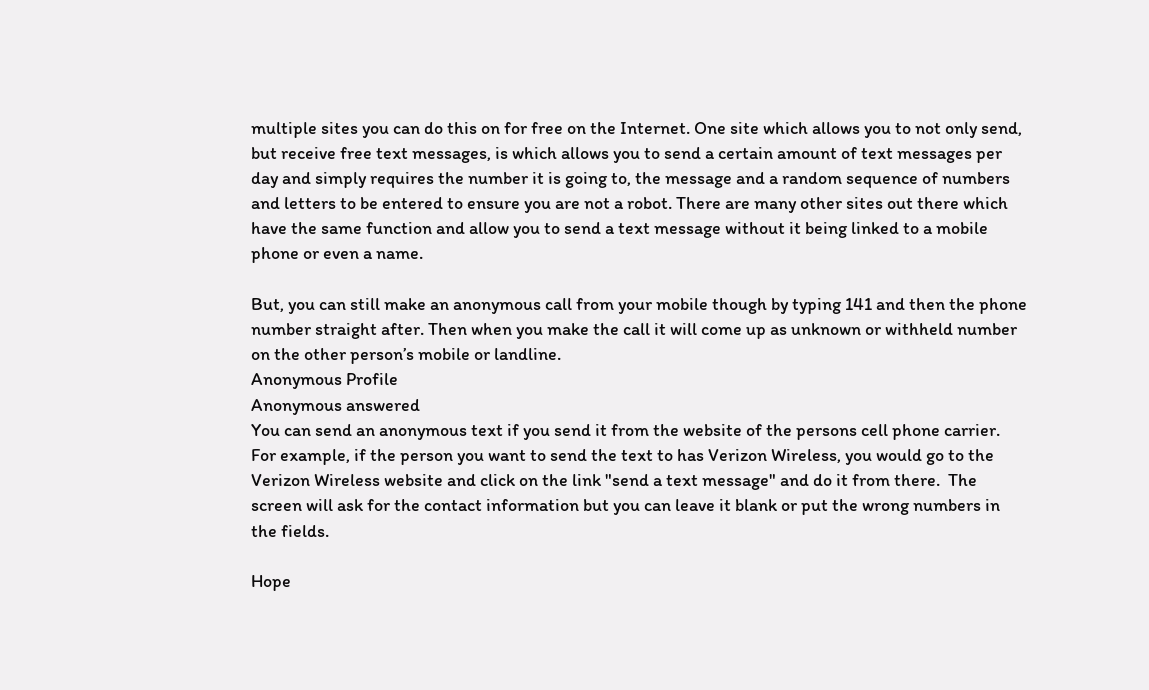multiple sites you can do this on for free on the Internet. One site which allows you to not only send, but receive free text messages, is which allows you to send a certain amount of text messages per day and simply requires the number it is going to, the message and a random sequence of numbers and letters to be entered to ensure you are not a robot. There are many other sites out there which have the same function and allow you to send a text message without it being linked to a mobile phone or even a name.

But, you can still make an anonymous call from your mobile though by typing 141 and then the phone number straight after. Then when you make the call it will come up as unknown or withheld number on the other person’s mobile or landline.
Anonymous Profile
Anonymous answered
You can send an anonymous text if you send it from the website of the persons cell phone carrier.  For example, if the person you want to send the text to has Verizon Wireless, you would go to the Verizon Wireless website and click on the link "send a text message" and do it from there.  The screen will ask for the contact information but you can leave it blank or put the wrong numbers in the fields.

Hope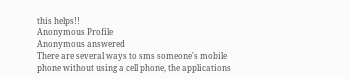this helps!!
Anonymous Profile
Anonymous answered
There are several ways to sms someone's mobile phone without using a cell phone, the applications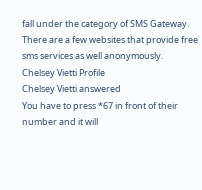fall under the category of SMS Gateway. There are a few websites that provide free sms services as well anonymously.
Chelsey Vietti Profile
Chelsey Vietti answered
You have to press *67 in front of their number and it will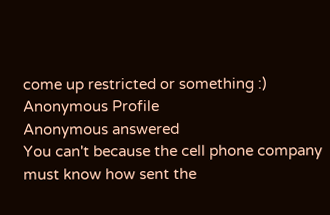come up restricted or something :)
Anonymous Profile
Anonymous answered
You can't because the cell phone company must know how sent the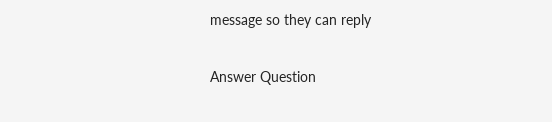message so they can reply

Answer Question